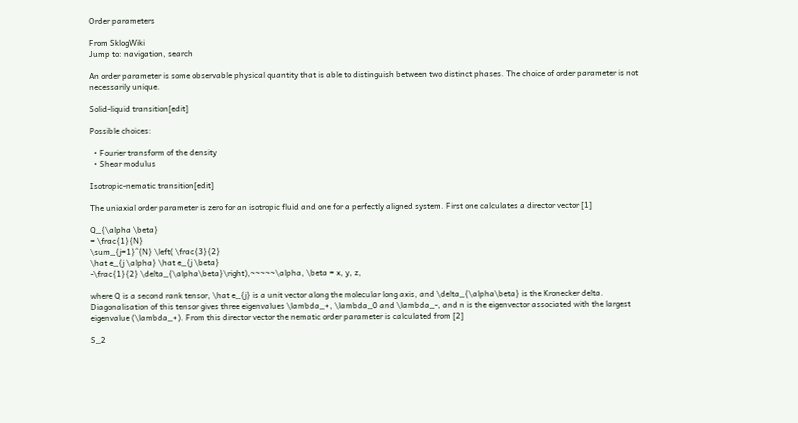Order parameters

From SklogWiki
Jump to: navigation, search

An order parameter is some observable physical quantity that is able to distinguish between two distinct phases. The choice of order parameter is not necessarily unique.

Solid-liquid transition[edit]

Possible choices:

  • Fourier transform of the density
  • Shear modulus

Isotropic-nematic transition[edit]

The uniaxial order parameter is zero for an isotropic fluid and one for a perfectly aligned system. First one calculates a director vector [1]

Q_{\alpha \beta}
= \frac{1}{N}
\sum_{j=1}^{N} \left( \frac{3}{2}
\hat e_{j \alpha} \hat e_{j \beta}
-\frac{1}{2} \delta_{\alpha\beta}\right),~~~~~\alpha, \beta = x, y, z,

where Q is a second rank tensor, \hat e_{j} is a unit vector along the molecular long axis, and \delta_{\alpha\beta} is the Kronecker delta. Diagonalisation of this tensor gives three eigenvalues \lambda_+, \lambda_0 and \lambda_-, and n is the eigenvector associated with the largest eigenvalue (\lambda_+). From this director vector the nematic order parameter is calculated from [2]

S_2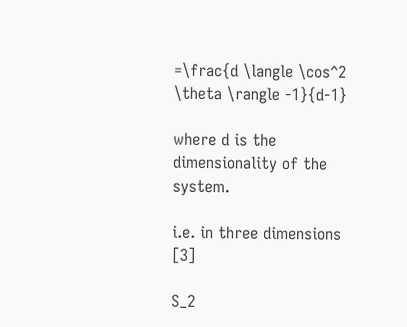=\frac{d \langle \cos^2 \theta \rangle -1}{d-1}

where d is the dimensionality of the system.

i.e. in three dimensions [3]

S_2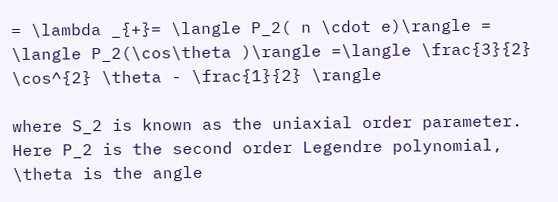= \lambda _{+}= \langle P_2( n \cdot e)\rangle = \langle P_2(\cos\theta )\rangle =\langle \frac{3}{2} \cos^{2} \theta - \frac{1}{2} \rangle

where S_2 is known as the uniaxial order parameter. Here P_2 is the second order Legendre polynomial, \theta is the angle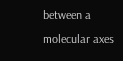between a molecular axes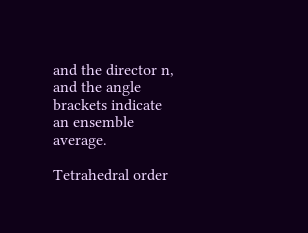and the director n, and the angle brackets indicate an ensemble average.

Tetrahedral order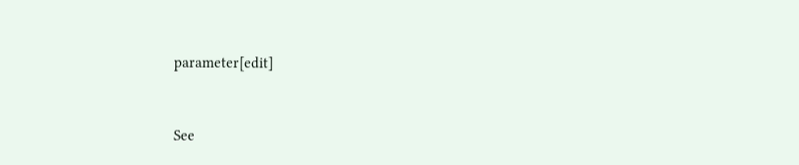parameter[edit]


See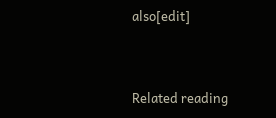also[edit]


Related reading